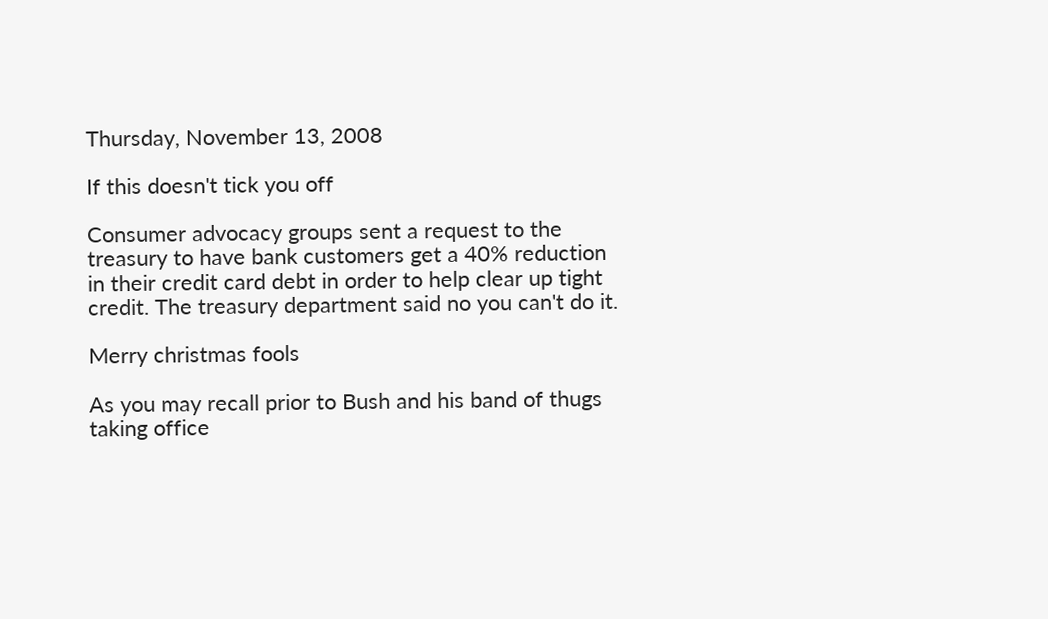Thursday, November 13, 2008

If this doesn't tick you off

Consumer advocacy groups sent a request to the treasury to have bank customers get a 40% reduction in their credit card debt in order to help clear up tight credit. The treasury department said no you can't do it.

Merry christmas fools

As you may recall prior to Bush and his band of thugs taking office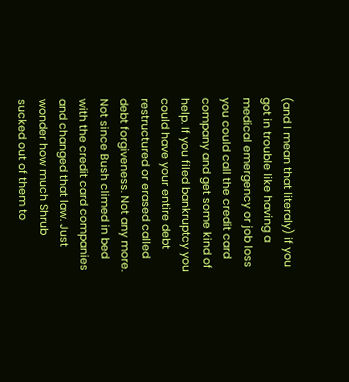(and I mean that literaly) if you got in trouble like having a medical emergency or job loss you could call the credit card company and get some kind of help. If you filed bankruptcy you could have your entire debt restructured or erased called debt forgiveness. Not any more. Not since Bush climed in bed with the credit card companies and changed that law. Just wonder how much Shrub sucked out of them to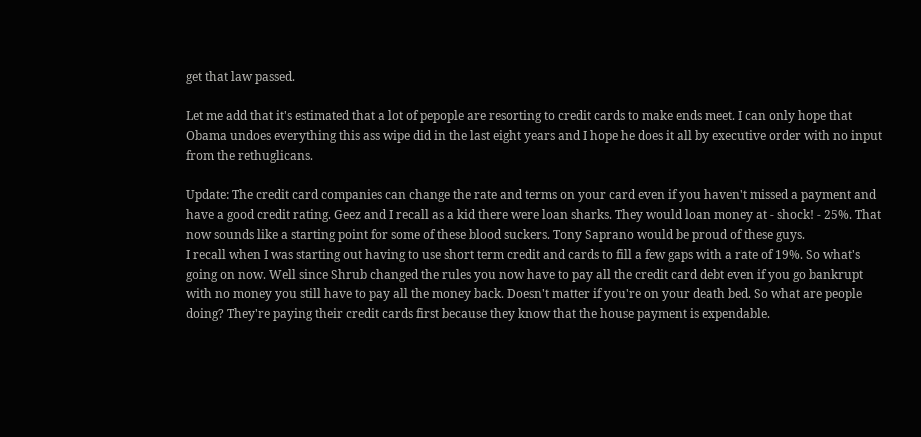get that law passed.

Let me add that it's estimated that a lot of pepople are resorting to credit cards to make ends meet. I can only hope that Obama undoes everything this ass wipe did in the last eight years and I hope he does it all by executive order with no input from the rethuglicans.

Update: The credit card companies can change the rate and terms on your card even if you haven't missed a payment and have a good credit rating. Geez and I recall as a kid there were loan sharks. They would loan money at - shock! - 25%. That now sounds like a starting point for some of these blood suckers. Tony Saprano would be proud of these guys.
I recall when I was starting out having to use short term credit and cards to fill a few gaps with a rate of 19%. So what's going on now. Well since Shrub changed the rules you now have to pay all the credit card debt even if you go bankrupt with no money you still have to pay all the money back. Doesn't matter if you're on your death bed. So what are people doing? They're paying their credit cards first because they know that the house payment is expendable.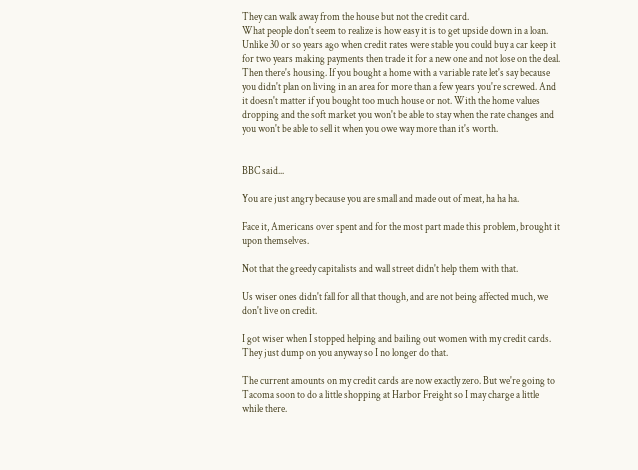They can walk away from the house but not the credit card.
What people don't seem to realize is how easy it is to get upside down in a loan. Unlike 30 or so years ago when credit rates were stable you could buy a car keep it for two years making payments then trade it for a new one and not lose on the deal.
Then there's housing. If you bought a home with a variable rate let's say because you didn't plan on living in an area for more than a few years you're screwed. And it doesn't matter if you bought too much house or not. With the home values dropping and the soft market you won't be able to stay when the rate changes and you won't be able to sell it when you owe way more than it's worth.


BBC said...

You are just angry because you are small and made out of meat, ha ha ha.

Face it, Americans over spent and for the most part made this problem, brought it upon themselves.

Not that the greedy capitalists and wall street didn't help them with that.

Us wiser ones didn't fall for all that though, and are not being affected much, we don't live on credit.

I got wiser when I stopped helping and bailing out women with my credit cards. They just dump on you anyway so I no longer do that.

The current amounts on my credit cards are now exactly zero. But we're going to Tacoma soon to do a little shopping at Harbor Freight so I may charge a little while there.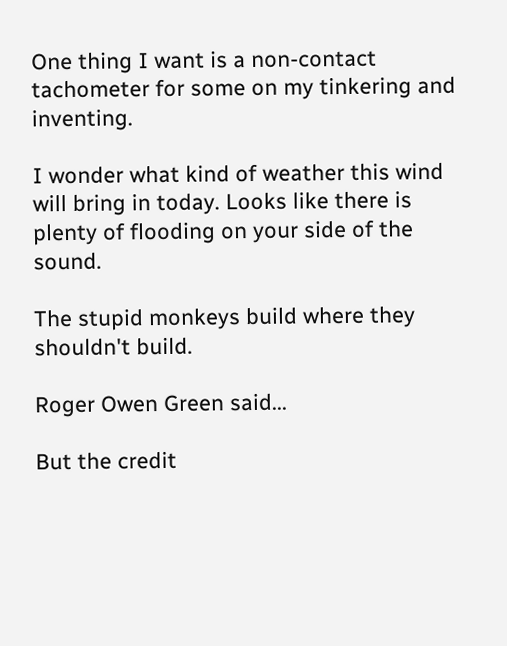One thing I want is a non-contact tachometer for some on my tinkering and inventing.

I wonder what kind of weather this wind will bring in today. Looks like there is plenty of flooding on your side of the sound.

The stupid monkeys build where they shouldn't build.

Roger Owen Green said...

But the credit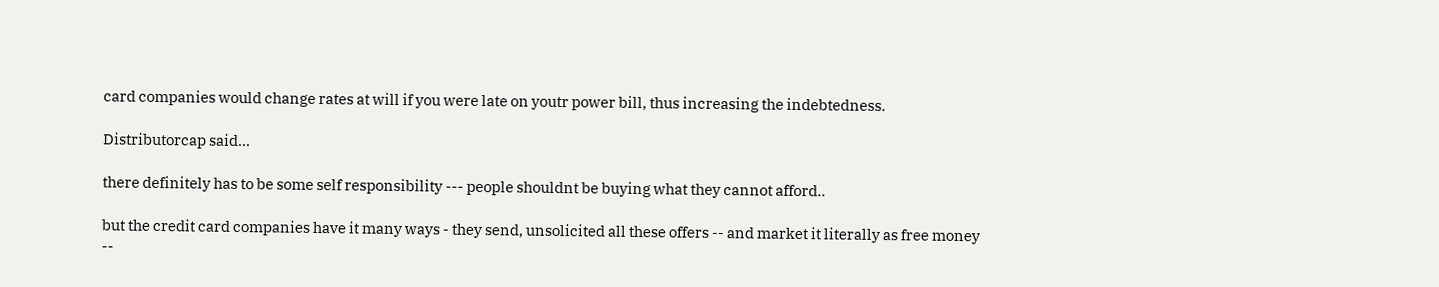card companies would change rates at will if you were late on youtr power bill, thus increasing the indebtedness.

Distributorcap said...

there definitely has to be some self responsibility --- people shouldnt be buying what they cannot afford..

but the credit card companies have it many ways - they send, unsolicited all these offers -- and market it literally as free money --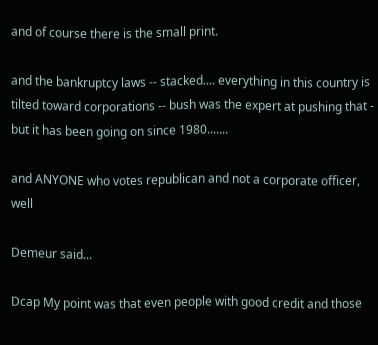and of course there is the small print.

and the bankruptcy laws -- stacked.... everything in this country is tilted toward corporations -- bush was the expert at pushing that - but it has been going on since 1980.......

and ANYONE who votes republican and not a corporate officer, well

Demeur said...

Dcap My point was that even people with good credit and those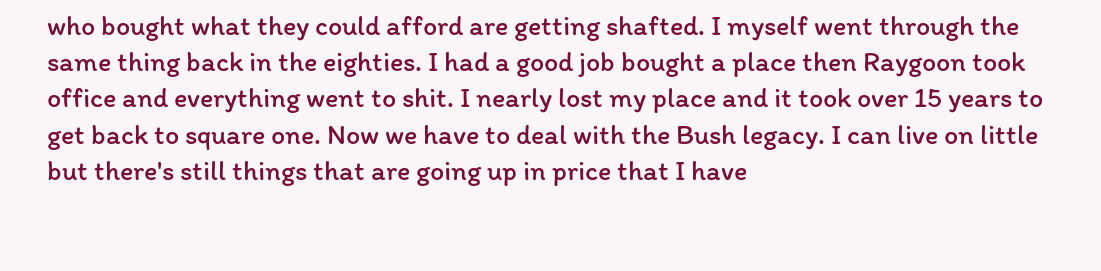who bought what they could afford are getting shafted. I myself went through the same thing back in the eighties. I had a good job bought a place then Raygoon took office and everything went to shit. I nearly lost my place and it took over 15 years to get back to square one. Now we have to deal with the Bush legacy. I can live on little but there's still things that are going up in price that I have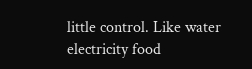little control. Like water electricity food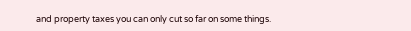and property taxes you can only cut so far on some things.